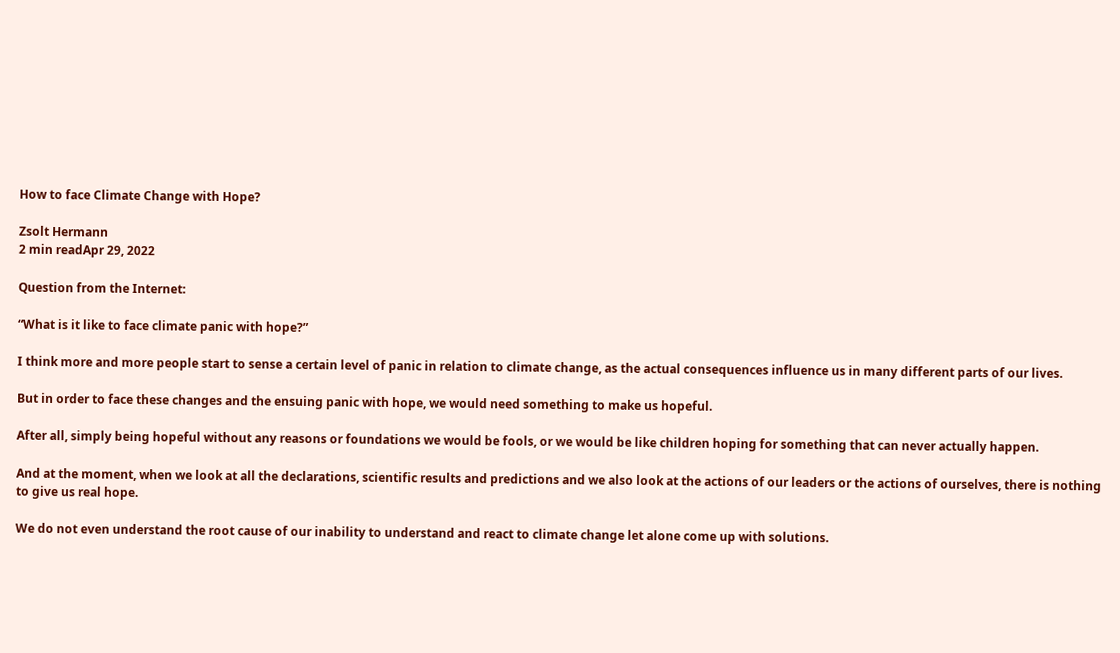How to face Climate Change with Hope?

Zsolt Hermann
2 min readApr 29, 2022

Question from the Internet:

“What is it like to face climate panic with hope?”

I think more and more people start to sense a certain level of panic in relation to climate change, as the actual consequences influence us in many different parts of our lives.

But in order to face these changes and the ensuing panic with hope, we would need something to make us hopeful.

After all, simply being hopeful without any reasons or foundations we would be fools, or we would be like children hoping for something that can never actually happen.

And at the moment, when we look at all the declarations, scientific results and predictions and we also look at the actions of our leaders or the actions of ourselves, there is nothing to give us real hope.

We do not even understand the root cause of our inability to understand and react to climate change let alone come up with solutions.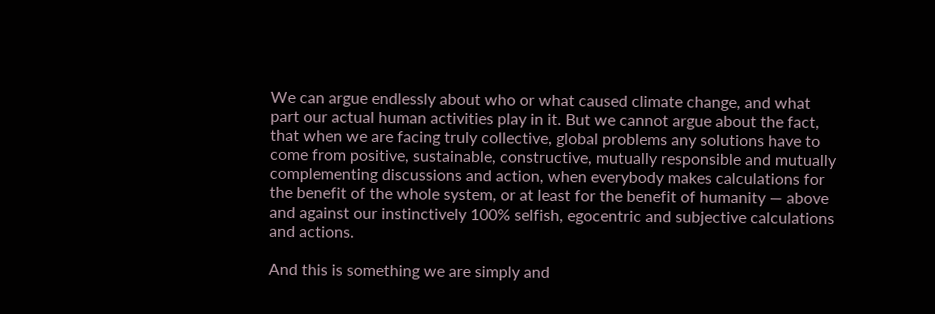We can argue endlessly about who or what caused climate change, and what part our actual human activities play in it. But we cannot argue about the fact, that when we are facing truly collective, global problems any solutions have to come from positive, sustainable, constructive, mutually responsible and mutually complementing discussions and action, when everybody makes calculations for the benefit of the whole system, or at least for the benefit of humanity — above and against our instinctively 100% selfish, egocentric and subjective calculations and actions.

And this is something we are simply and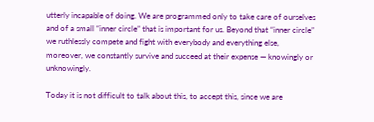utterly incapable of doing. We are programmed only to take care of ourselves and of a small “inner circle” that is important for us. Beyond that “inner circle” we ruthlessly compete and fight with everybody and everything else, moreover, we constantly survive and succeed at their expense — knowingly or unknowingly.

Today it is not difficult to talk about this, to accept this, since we are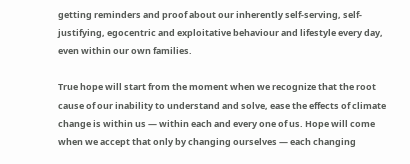getting reminders and proof about our inherently self-serving, self-justifying, egocentric and exploitative behaviour and lifestyle every day, even within our own families.

True hope will start from the moment when we recognize that the root cause of our inability to understand and solve, ease the effects of climate change is within us — within each and every one of us. Hope will come when we accept that only by changing ourselves — each changing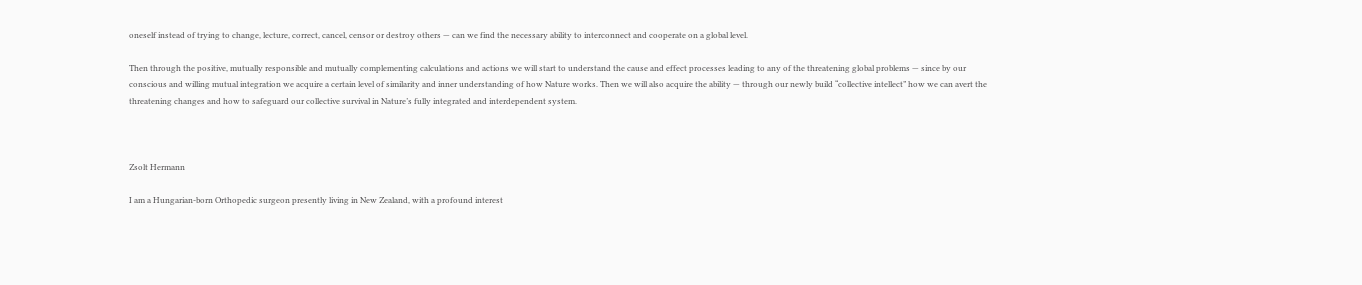oneself instead of trying to change, lecture, correct, cancel, censor or destroy others — can we find the necessary ability to interconnect and cooperate on a global level.

Then through the positive, mutually responsible and mutually complementing calculations and actions we will start to understand the cause and effect processes leading to any of the threatening global problems — since by our conscious and willing mutual integration we acquire a certain level of similarity and inner understanding of how Nature works. Then we will also acquire the ability — through our newly build “collective intellect” how we can avert the threatening changes and how to safeguard our collective survival in Nature’s fully integrated and interdependent system.



Zsolt Hermann

I am a Hungarian-born Orthopedic surgeon presently living in New Zealand, with a profound interest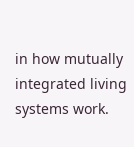in how mutually integrated living systems work.